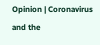Opinion | Coronavirus and the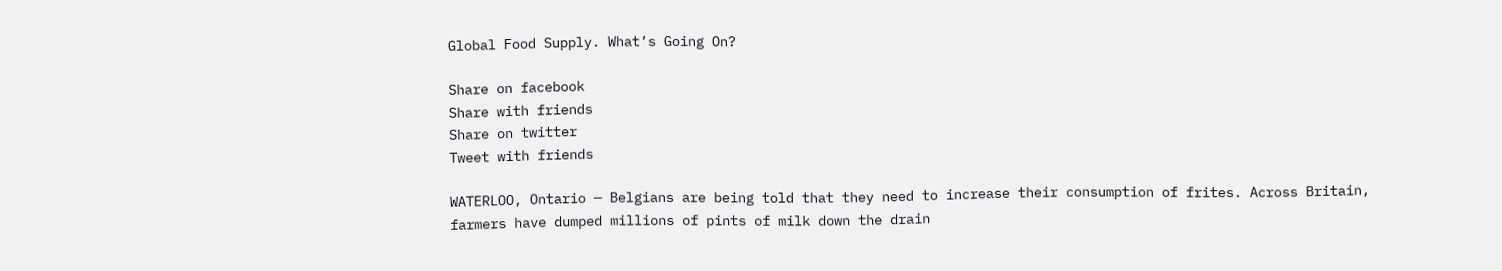Global Food Supply. What’s Going On?

Share on facebook
Share with friends
Share on twitter
Tweet with friends

WATERLOO, Ontario — Belgians are being told that they need to increase their consumption of frites. Across Britain, farmers have dumped millions of pints of milk down the drain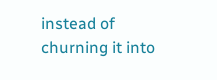instead of churning it into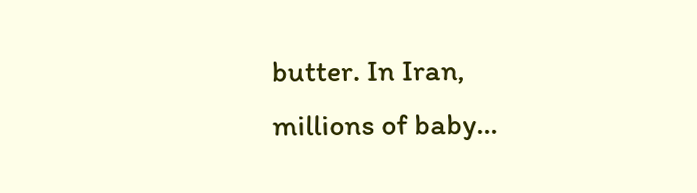butter. In Iran, millions of baby…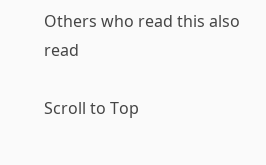Others who read this also read

Scroll to Top